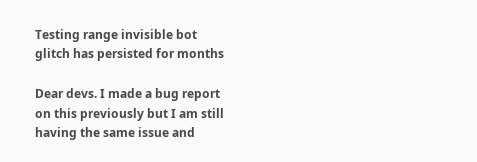Testing range invisible bot glitch has persisted for months

Dear devs. I made a bug report on this previously but I am still having the same issue and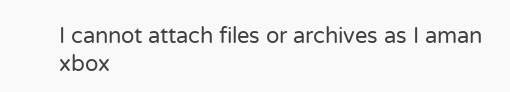I cannot attach files or archives as I aman xbox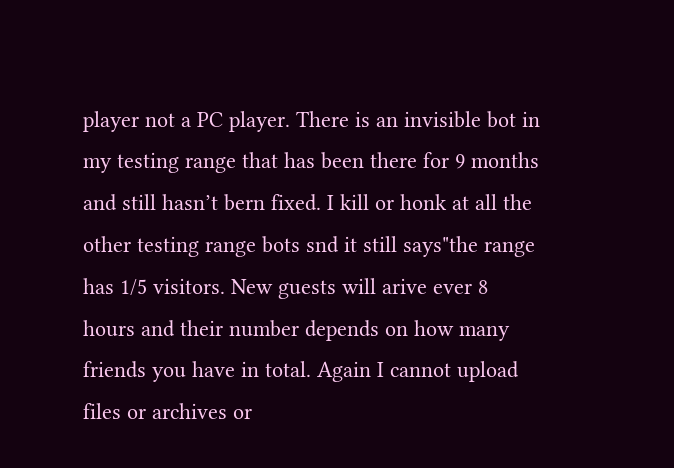player not a PC player. There is an invisible bot in my testing range that has been there for 9 months and still hasn’t bern fixed. I kill or honk at all the other testing range bots snd it still says"the range has 1/5 visitors. New guests will arive ever 8 hours and their number depends on how many friends you have in total. Again I cannot upload files or archives or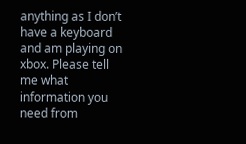anything as I don’t have a keyboard and am playing on xbox. Please tell me what information you need from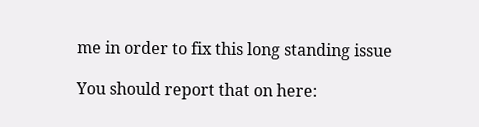me in order to fix this long standing issue

You should report that on here: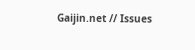Gaijin.net // Issues